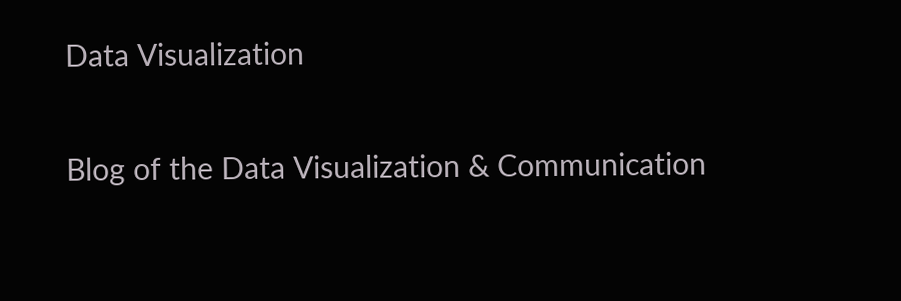Data Visualization

Blog of the Data Visualization & Communication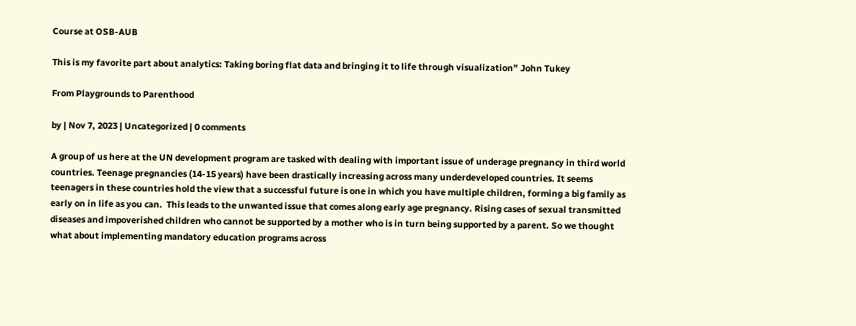Course at OSB-AUB

This is my favorite part about analytics: Taking boring flat data and bringing it to life through visualization” John Tukey

From Playgrounds to Parenthood

by | Nov 7, 2023 | Uncategorized | 0 comments

A group of us here at the UN development program are tasked with dealing with important issue of underage pregnancy in third world countries. Teenage pregnancies (14-15 years) have been drastically increasing across many underdeveloped countries. It seems teenagers in these countries hold the view that a successful future is one in which you have multiple children, forming a big family as early on in life as you can.  This leads to the unwanted issue that comes along early age pregnancy. Rising cases of sexual transmitted diseases and impoverished children who cannot be supported by a mother who is in turn being supported by a parent. So we thought what about implementing mandatory education programs across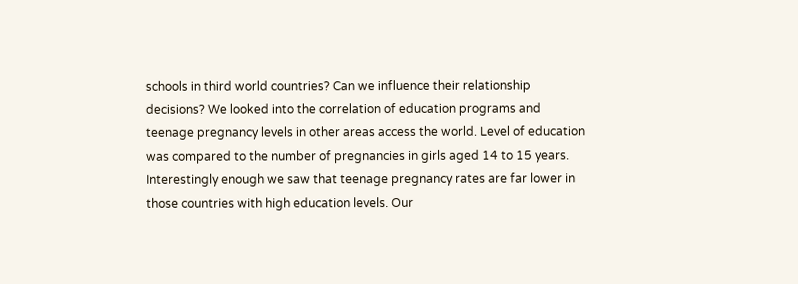schools in third world countries? Can we influence their relationship decisions? We looked into the correlation of education programs and teenage pregnancy levels in other areas access the world. Level of education was compared to the number of pregnancies in girls aged 14 to 15 years. Interestingly enough we saw that teenage pregnancy rates are far lower in those countries with high education levels. Our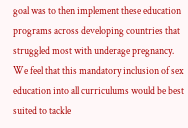goal was to then implement these education programs across developing countries that struggled most with underage pregnancy. We feel that this mandatory inclusion of sex education into all curriculums would be best suited to tackle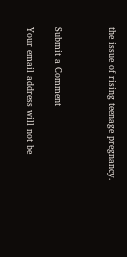the issue of rising teenage pregnancy.



Submit a Comment

Your email address will not be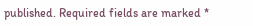published. Required fields are marked *